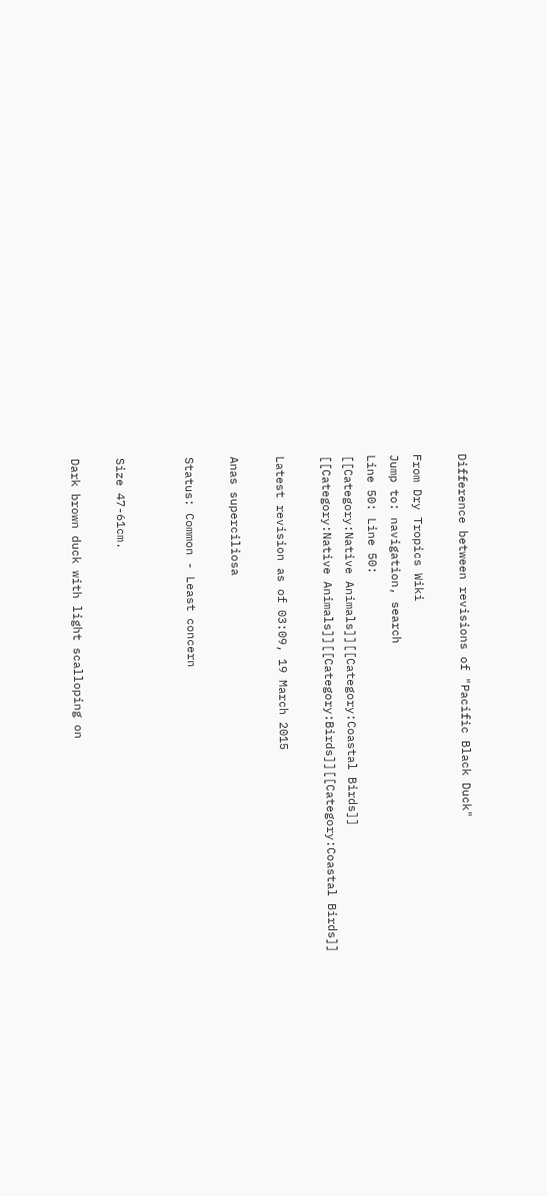Difference between revisions of "Pacific Black Duck"

From Dry Tropics Wiki
Jump to: navigation, search
Line 50: Line 50:
[[Category:Native Animals]][[Category:Coastal Birds]]
[[Category:Native Animals]][[Category:Birds]][[Category:Coastal Birds]]

Latest revision as of 03:09, 19 March 2015

Anas superciliosa

Status: Common - Least concern


Size 47-61cm.

Dark brown duck with light scalloping on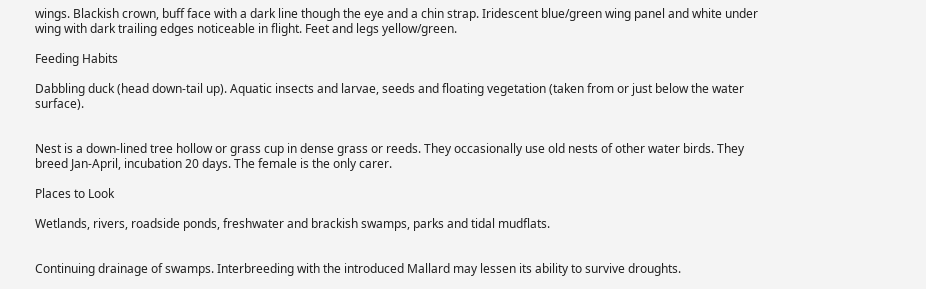wings. Blackish crown, buff face with a dark line though the eye and a chin strap. Iridescent blue/green wing panel and white under wing with dark trailing edges noticeable in flight. Feet and legs yellow/green.

Feeding Habits

Dabbling duck (head down-tail up). Aquatic insects and larvae, seeds and floating vegetation (taken from or just below the water surface).


Nest is a down-lined tree hollow or grass cup in dense grass or reeds. They occasionally use old nests of other water birds. They breed Jan-April, incubation 20 days. The female is the only carer.

Places to Look

Wetlands, rivers, roadside ponds, freshwater and brackish swamps, parks and tidal mudflats.


Continuing drainage of swamps. Interbreeding with the introduced Mallard may lessen its ability to survive droughts.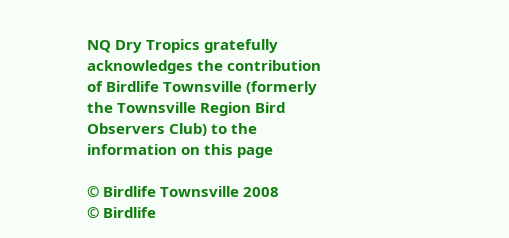NQ Dry Tropics gratefully acknowledges the contribution of Birdlife Townsville (formerly the Townsville Region Bird Observers Club) to the information on this page

© Birdlife Townsville 2008
© Birdlife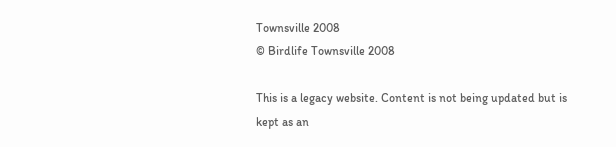Townsville 2008
© Birdlife Townsville 2008

This is a legacy website. Content is not being updated but is kept as an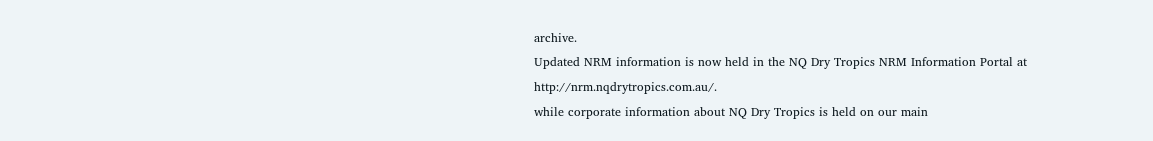archive.
Updated NRM information is now held in the NQ Dry Tropics NRM Information Portal at http://nrm.nqdrytropics.com.au/.
while corporate information about NQ Dry Tropics is held on our main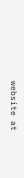website at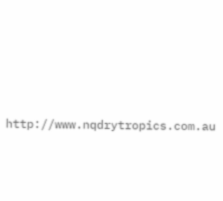http://www.nqdrytropics.com.au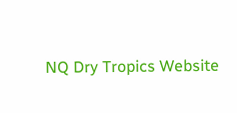NQ Dry Tropics Website